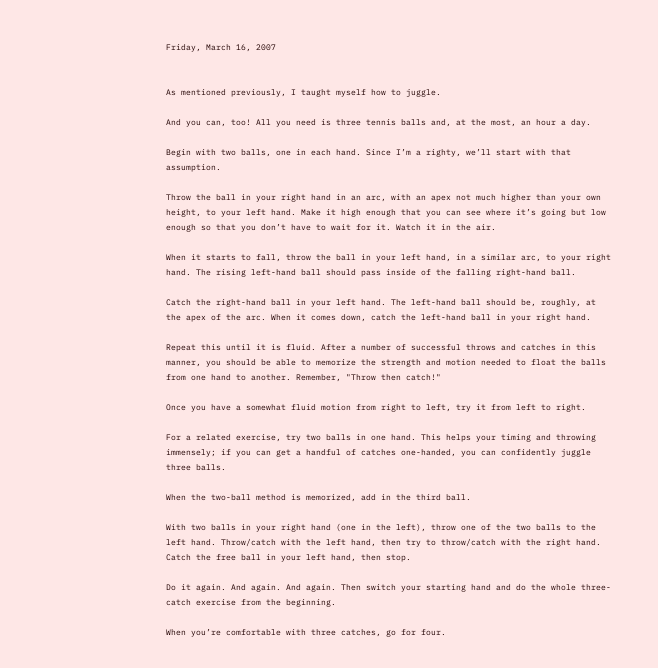Friday, March 16, 2007


As mentioned previously, I taught myself how to juggle.

And you can, too! All you need is three tennis balls and, at the most, an hour a day.

Begin with two balls, one in each hand. Since I’m a righty, we’ll start with that assumption.

Throw the ball in your right hand in an arc, with an apex not much higher than your own height, to your left hand. Make it high enough that you can see where it’s going but low enough so that you don’t have to wait for it. Watch it in the air.

When it starts to fall, throw the ball in your left hand, in a similar arc, to your right hand. The rising left-hand ball should pass inside of the falling right-hand ball.

Catch the right-hand ball in your left hand. The left-hand ball should be, roughly, at the apex of the arc. When it comes down, catch the left-hand ball in your right hand.

Repeat this until it is fluid. After a number of successful throws and catches in this manner, you should be able to memorize the strength and motion needed to float the balls from one hand to another. Remember, "Throw then catch!"

Once you have a somewhat fluid motion from right to left, try it from left to right.

For a related exercise, try two balls in one hand. This helps your timing and throwing immensely; if you can get a handful of catches one-handed, you can confidently juggle three balls.

When the two-ball method is memorized, add in the third ball.

With two balls in your right hand (one in the left), throw one of the two balls to the left hand. Throw/catch with the left hand, then try to throw/catch with the right hand. Catch the free ball in your left hand, then stop.

Do it again. And again. And again. Then switch your starting hand and do the whole three-catch exercise from the beginning.

When you’re comfortable with three catches, go for four.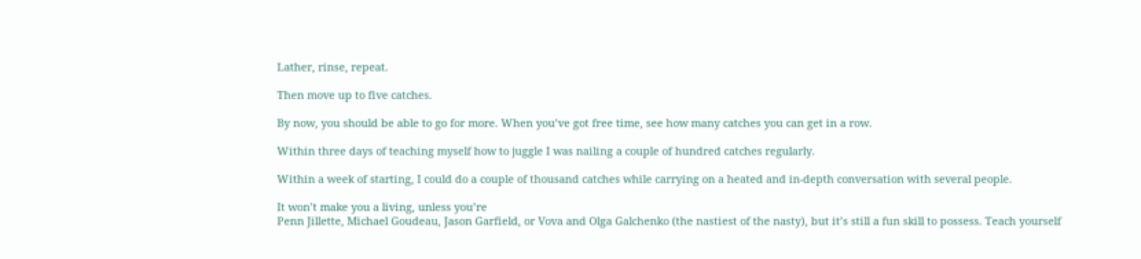Lather, rinse, repeat.

Then move up to five catches.

By now, you should be able to go for more. When you’ve got free time, see how many catches you can get in a row.

Within three days of teaching myself how to juggle I was nailing a couple of hundred catches regularly.

Within a week of starting, I could do a couple of thousand catches while carrying on a heated and in-depth conversation with several people.

It won’t make you a living, unless you’re
Penn Jillette, Michael Goudeau, Jason Garfield, or Vova and Olga Galchenko (the nastiest of the nasty), but it’s still a fun skill to possess. Teach yourself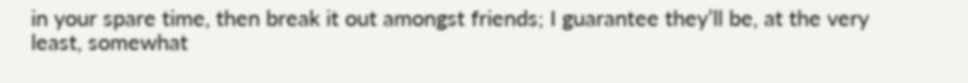in your spare time, then break it out amongst friends; I guarantee they’ll be, at the very least, somewhat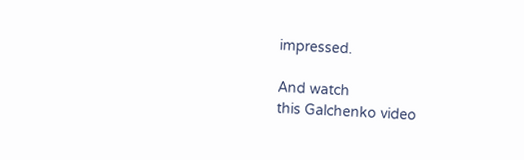impressed.

And watch
this Galchenko video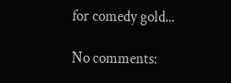for comedy gold...

No comments: